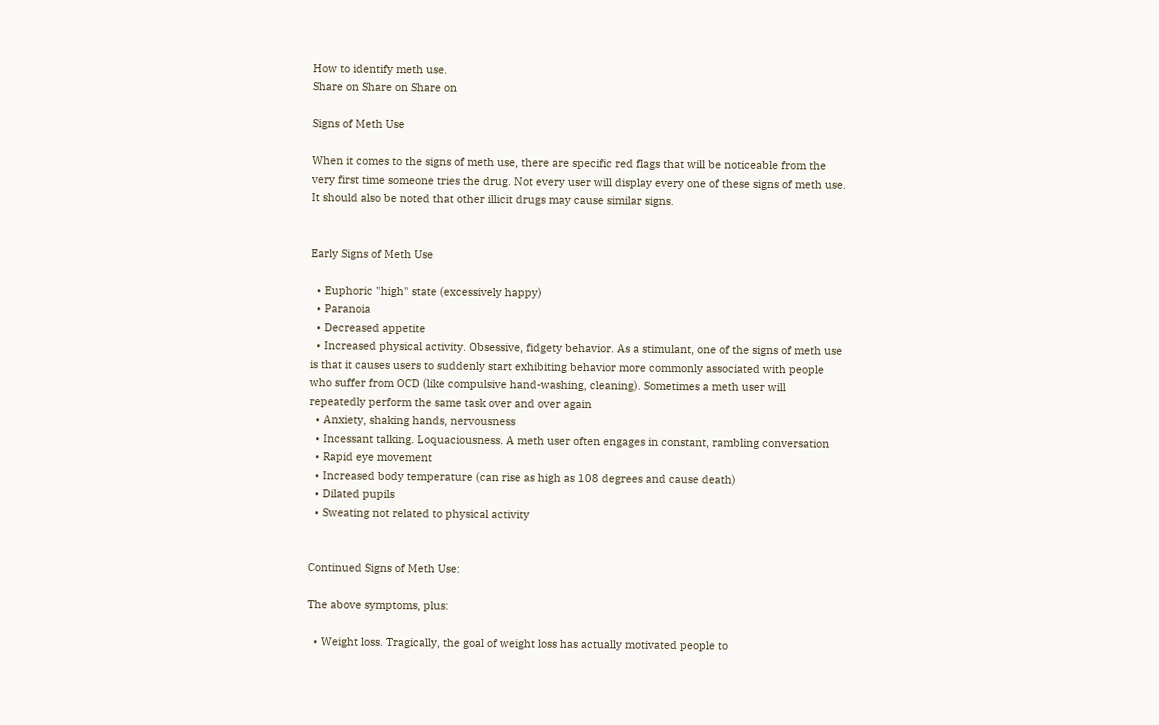How to identify meth use.
Share on Share on Share on

Signs of Meth Use

When it comes to the signs of meth use, there are specific red flags that will be noticeable from the very first time someone tries the drug. Not every user will display every one of these signs of meth use. It should also be noted that other illicit drugs may cause similar signs.


Early Signs of Meth Use

  • Euphoric "high" state (excessively happy)
  • Paranoia
  • Decreased appetite
  • Increased physical activity. Obsessive, fidgety behavior. As a stimulant, one of the signs of meth use is that it causes users to suddenly start exhibiting behavior more commonly associated with people who suffer from OCD (like compulsive hand-washing, cleaning). Sometimes a meth user will repeatedly perform the same task over and over again
  • Anxiety, shaking hands, nervousness
  • Incessant talking. Loquaciousness. A meth user often engages in constant, rambling conversation
  • Rapid eye movement
  • Increased body temperature (can rise as high as 108 degrees and cause death)
  • Dilated pupils
  • Sweating not related to physical activity


Continued Signs of Meth Use:

The above symptoms, plus:

  • Weight loss. Tragically, the goal of weight loss has actually motivated people to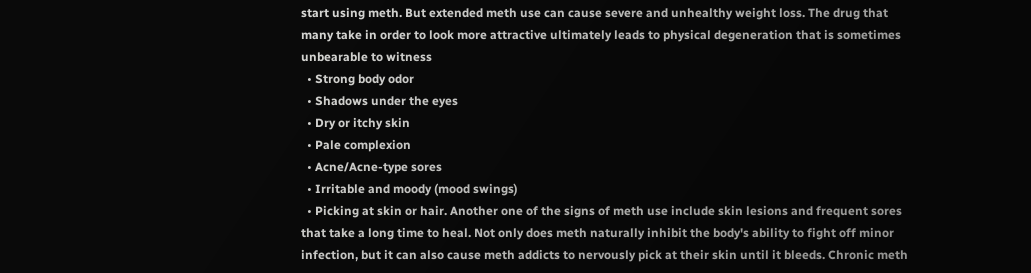start using meth. But extended meth use can cause severe and unhealthy weight loss. The drug that many take in order to look more attractive ultimately leads to physical degeneration that is sometimes unbearable to witness
  • Strong body odor
  • Shadows under the eyes
  • Dry or itchy skin
  • Pale complexion
  • Acne/Acne-type sores
  • Irritable and moody (mood swings)
  • Picking at skin or hair. Another one of the signs of meth use include skin lesions and frequent sores that take a long time to heal. Not only does meth naturally inhibit the body's ability to fight off minor infection, but it can also cause meth addicts to nervously pick at their skin until it bleeds. Chronic meth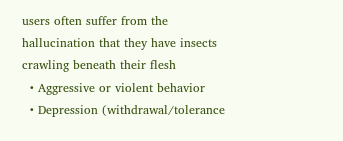users often suffer from the hallucination that they have insects crawling beneath their flesh
  • Aggressive or violent behavior
  • Depression (withdrawal/tolerance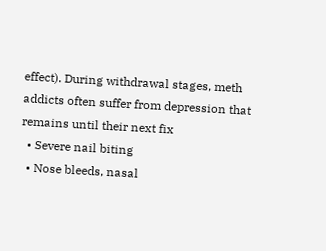effect). During withdrawal stages, meth addicts often suffer from depression that remains until their next fix
  • Severe nail biting
  • Nose bleeds, nasal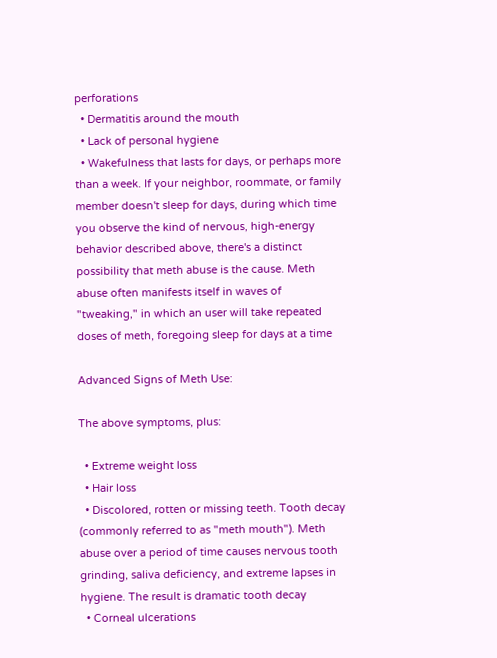perforations
  • Dermatitis around the mouth
  • Lack of personal hygiene
  • Wakefulness that lasts for days, or perhaps more than a week. If your neighbor, roommate, or family member doesn't sleep for days, during which time you observe the kind of nervous, high-energy behavior described above, there's a distinct possibility that meth abuse is the cause. Meth abuse often manifests itself in waves of "tweaking," in which an user will take repeated doses of meth, foregoing sleep for days at a time

Advanced Signs of Meth Use:

The above symptoms, plus:

  • Extreme weight loss
  • Hair loss
  • Discolored, rotten or missing teeth. Tooth decay (commonly referred to as "meth mouth"). Meth abuse over a period of time causes nervous tooth grinding, saliva deficiency, and extreme lapses in hygiene. The result is dramatic tooth decay
  • Corneal ulcerations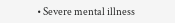• Severe mental illness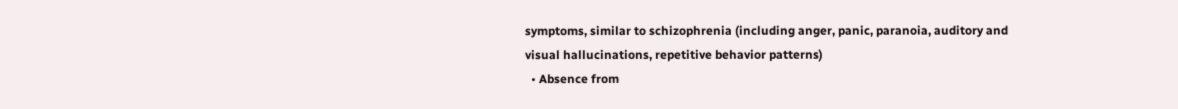symptoms, similar to schizophrenia (including anger, panic, paranoia, auditory and visual hallucinations, repetitive behavior patterns)
  • Absence from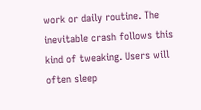work or daily routine. The inevitable crash follows this kind of tweaking. Users will often sleep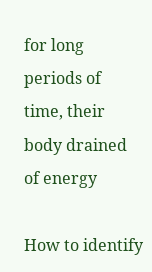for long periods of time, their body drained of energy

How to identify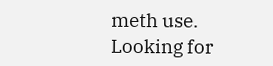meth use.
Looking for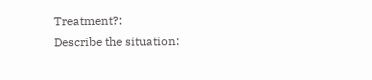Treatment?:
Describe the situation: